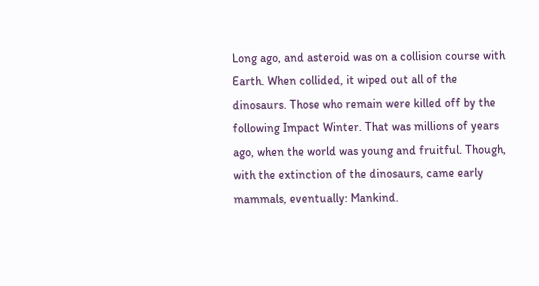Long ago, and asteroid was on a collision course with Earth. When collided, it wiped out all of the dinosaurs. Those who remain were killed off by the following Impact Winter. That was millions of years ago, when the world was young and fruitful. Though, with the extinction of the dinosaurs, came early mammals, eventually: Mankind.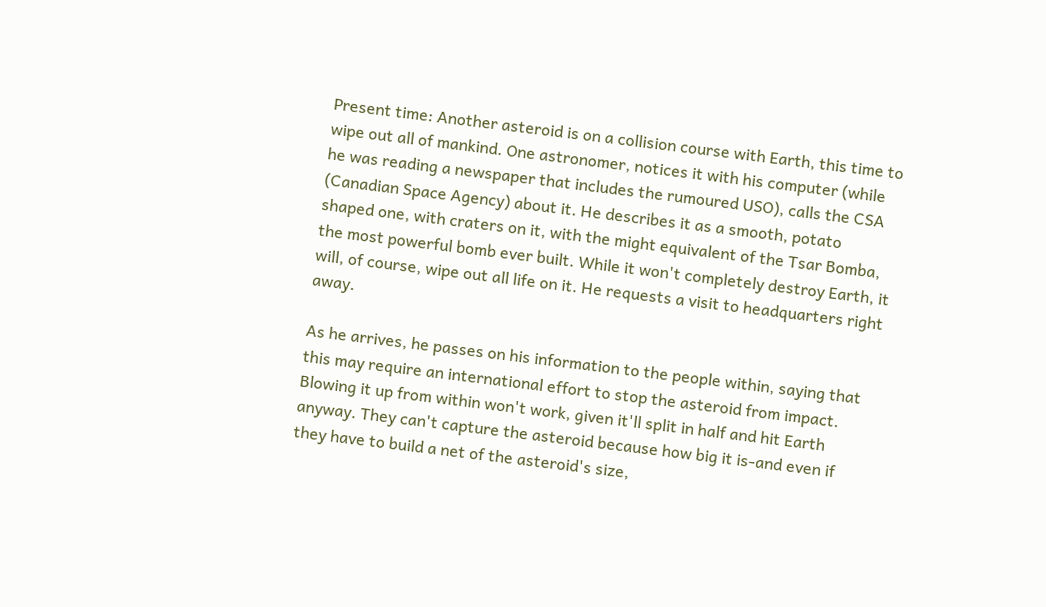Present time: Another asteroid is on a collision course with Earth, this time to wipe out all of mankind. One astronomer, notices it with his computer (while he was reading a newspaper that includes the rumoured USO), calls the CSA (Canadian Space Agency) about it. He describes it as a smooth, potato shaped one, with craters on it, with the might equivalent of the Tsar Bomba, the most powerful bomb ever built. While it won't completely destroy Earth, it will, of course, wipe out all life on it. He requests a visit to headquarters right away.

As he arrives, he passes on his information to the people within, saying that this may require an international effort to stop the asteroid from impact. Blowing it up from within won't work, given it'll split in half and hit Earth anyway. They can't capture the asteroid because how big it is-and even if they have to build a net of the asteroid's size,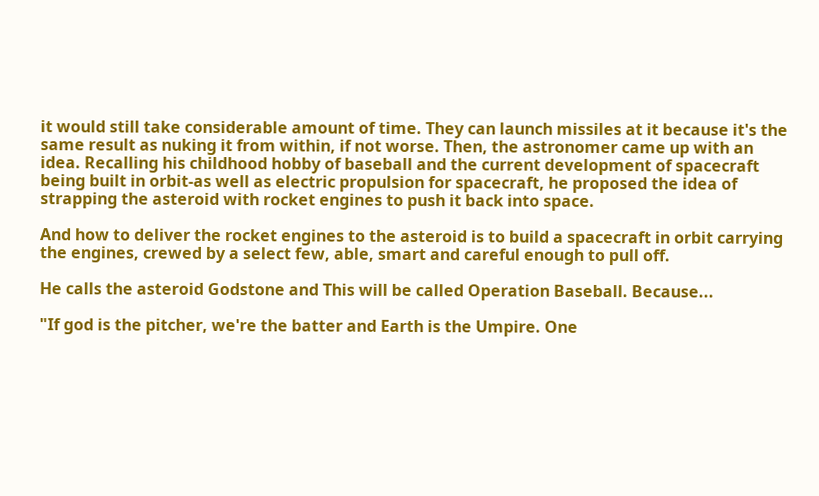it would still take considerable amount of time. They can launch missiles at it because it's the same result as nuking it from within, if not worse. Then, the astronomer came up with an idea. Recalling his childhood hobby of baseball and the current development of spacecraft being built in orbit-as well as electric propulsion for spacecraft, he proposed the idea of strapping the asteroid with rocket engines to push it back into space.

And how to deliver the rocket engines to the asteroid is to build a spacecraft in orbit carrying the engines, crewed by a select few, able, smart and careful enough to pull off.

He calls the asteroid Godstone and This will be called Operation Baseball. Because...

"If god is the pitcher, we're the batter and Earth is the Umpire. One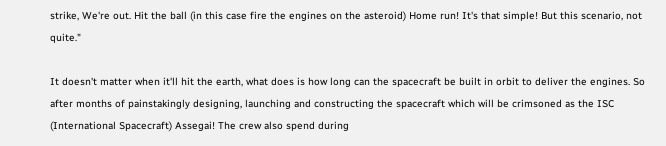strike, We're out. Hit the ball (in this case fire the engines on the asteroid) Home run! It's that simple! But this scenario, not quite."

It doesn't matter when it'll hit the earth, what does is how long can the spacecraft be built in orbit to deliver the engines. So after months of painstakingly designing, launching and constructing the spacecraft which will be crimsoned as the ISC (International Spacecraft) Assegai! The crew also spend during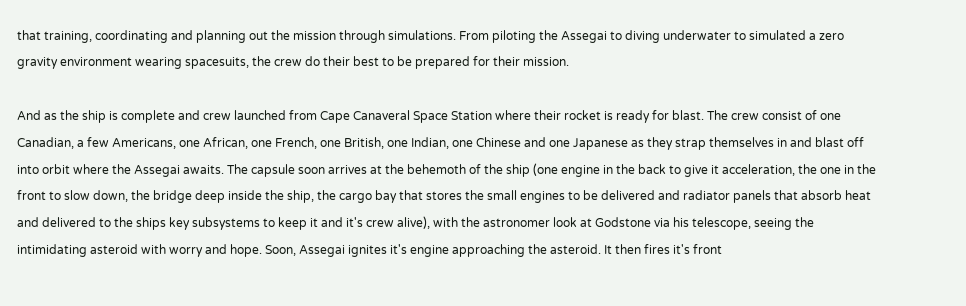that training, coordinating and planning out the mission through simulations. From piloting the Assegai to diving underwater to simulated a zero gravity environment wearing spacesuits, the crew do their best to be prepared for their mission.

And as the ship is complete and crew launched from Cape Canaveral Space Station where their rocket is ready for blast. The crew consist of one Canadian, a few Americans, one African, one French, one British, one Indian, one Chinese and one Japanese as they strap themselves in and blast off into orbit where the Assegai awaits. The capsule soon arrives at the behemoth of the ship (one engine in the back to give it acceleration, the one in the front to slow down, the bridge deep inside the ship, the cargo bay that stores the small engines to be delivered and radiator panels that absorb heat and delivered to the ships key subsystems to keep it and it's crew alive), with the astronomer look at Godstone via his telescope, seeing the intimidating asteroid with worry and hope. Soon, Assegai ignites it's engine approaching the asteroid. It then fires it's front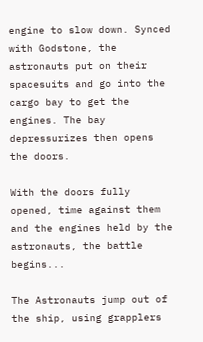engine to slow down. Synced with Godstone, the astronauts put on their spacesuits and go into the cargo bay to get the engines. The bay depressurizes then opens the doors.

With the doors fully opened, time against them and the engines held by the astronauts, the battle begins...

The Astronauts jump out of the ship, using grapplers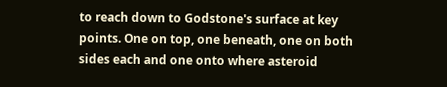to reach down to Godstone's surface at key points. One on top, one beneath, one on both sides each and one onto where asteroid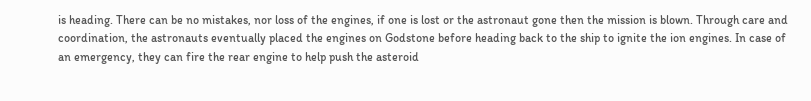is heading. There can be no mistakes, nor loss of the engines, if one is lost or the astronaut gone then the mission is blown. Through care and coordination, the astronauts eventually placed the engines on Godstone before heading back to the ship to ignite the ion engines. In case of an emergency, they can fire the rear engine to help push the asteroid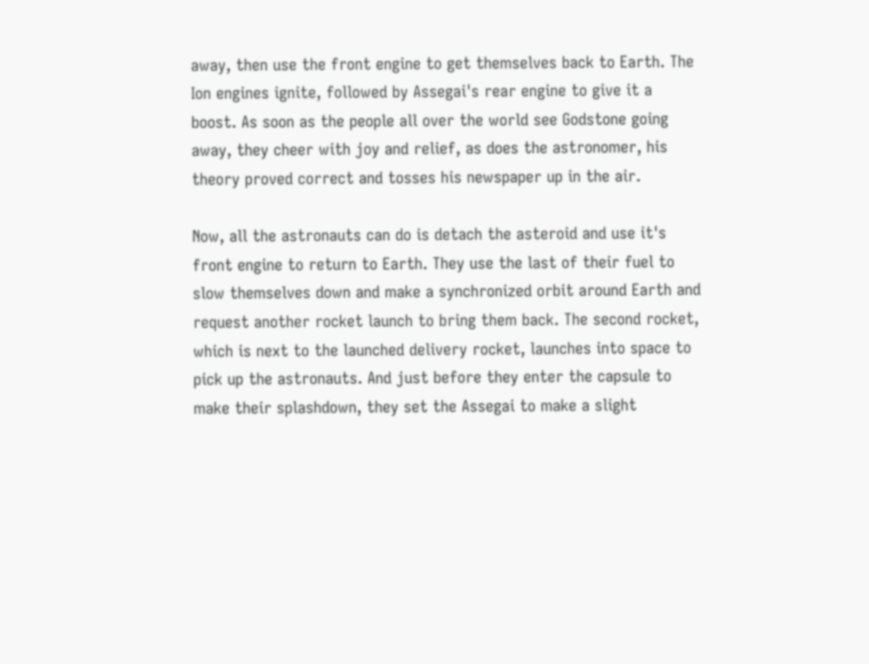away, then use the front engine to get themselves back to Earth. The Ion engines ignite, followed by Assegai's rear engine to give it a boost. As soon as the people all over the world see Godstone going away, they cheer with joy and relief, as does the astronomer, his theory proved correct and tosses his newspaper up in the air.

Now, all the astronauts can do is detach the asteroid and use it's front engine to return to Earth. They use the last of their fuel to slow themselves down and make a synchronized orbit around Earth and request another rocket launch to bring them back. The second rocket, which is next to the launched delivery rocket, launches into space to pick up the astronauts. And just before they enter the capsule to make their splashdown, they set the Assegai to make a slight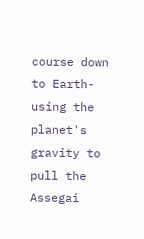course down to Earth-using the planet's gravity to pull the Assegai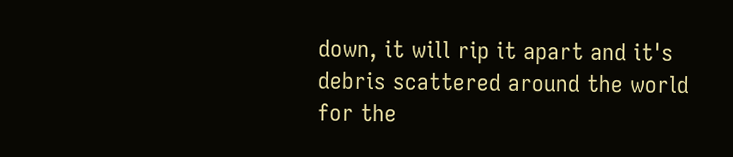down, it will rip it apart and it's debris scattered around the world for the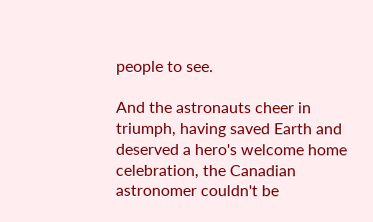people to see.

And the astronauts cheer in triumph, having saved Earth and deserved a hero's welcome home celebration, the Canadian astronomer couldn't be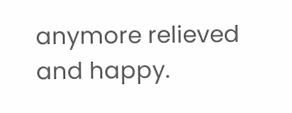anymore relieved and happy.